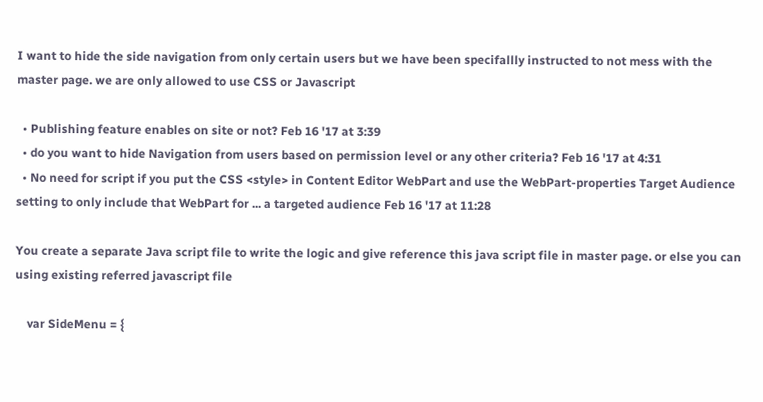I want to hide the side navigation from only certain users but we have been specifallly instructed to not mess with the master page. we are only allowed to use CSS or Javascript

  • Publishing feature enables on site or not? Feb 16 '17 at 3:39
  • do you want to hide Navigation from users based on permission level or any other criteria? Feb 16 '17 at 4:31
  • No need for script if you put the CSS <style> in Content Editor WebPart and use the WebPart-properties Target Audience setting to only include that WebPart for ... a targeted audience Feb 16 '17 at 11:28

You create a separate Java script file to write the logic and give reference this java script file in master page. or else you can using existing referred javascript file

    var SideMenu = {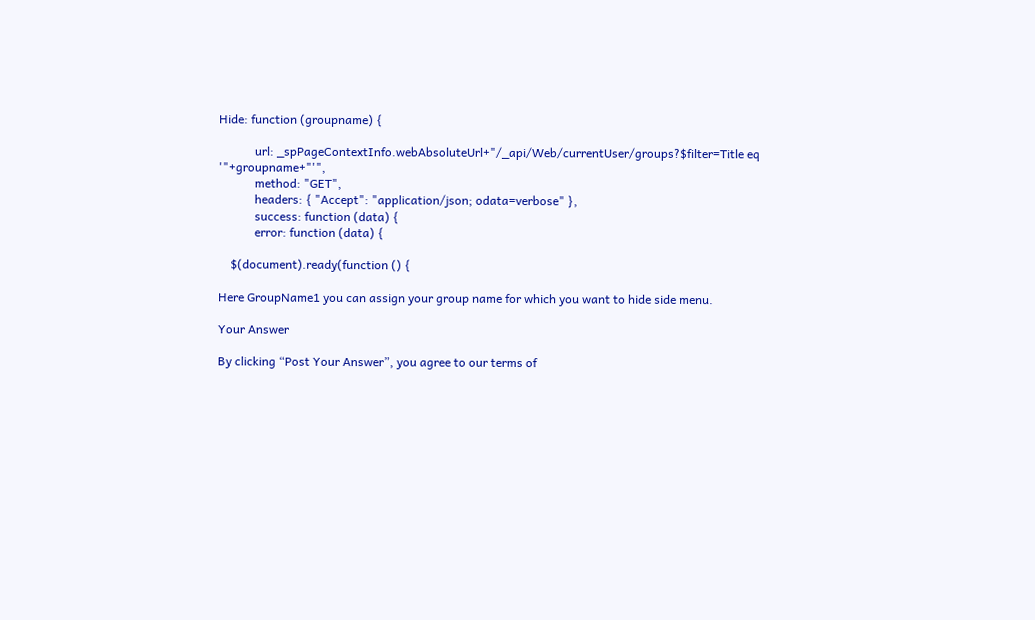Hide: function (groupname) {

            url: _spPageContextInfo.webAbsoluteUrl+"/_api/Web/currentUser/groups?$filter=Title eq '"+groupname+"'",
            method: "GET",
            headers: { "Accept": "application/json; odata=verbose" },
            success: function (data) {
            error: function (data) {

    $(document).ready(function () {

Here GroupName1 you can assign your group name for which you want to hide side menu.

Your Answer

By clicking “Post Your Answer”, you agree to our terms of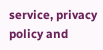service, privacy policy and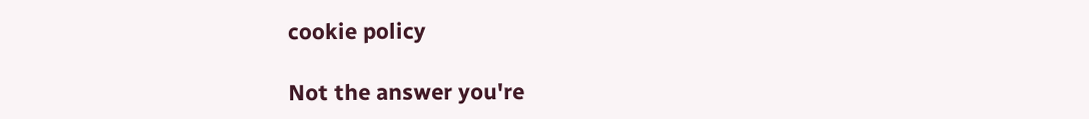cookie policy

Not the answer you're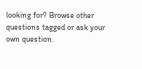looking for? Browse other questions tagged or ask your own question.